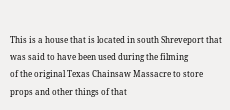This is a house that is located in south Shreveport that was said to have been used during the filming
of the original Texas Chainsaw Massacre to store props and other things of that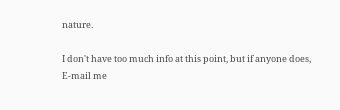nature.

I don't have too much info at this point, but if anyone does,
E-mail me